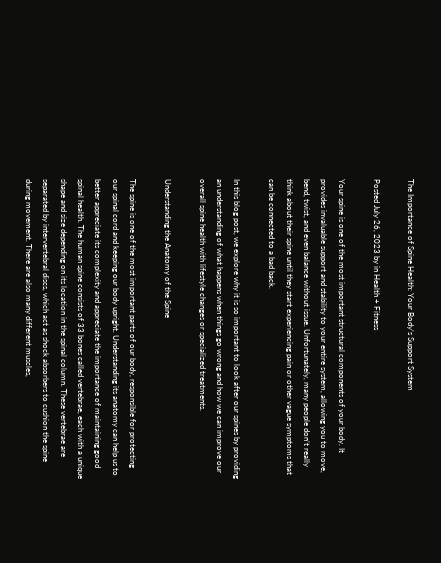The Importance of Spine Health: Your Body’s Support System

Posted July 26, 2023 by in Health + Fitness

Your spine is one of the most important structural components of your body. It provides invaluable support and stability to your entire system, allowing you to move, bend, twist, and even balance without issue. Unfortunately, many people don’t really think about their spine until they start experiencing pain or other vague symptoms that can be connected to a bad back.

In this blog post, we explore why it is so important to look after our spines by providing an understanding of what happens when things go wrong and how we can improve our overall spine health with lifestyle changes or specialized treatments.

Understanding the Anatomy of the Spine

The spine is one of the most important parts of our body, responsible for protecting our spinal cord and keeping our body upright. Understanding its anatomy can help us to better appreciate its complexity and appreciate the importance of maintaining good spinal health. The human spine consists of 33 bones called vertebrae, each with a unique shape and size depending on its location in the spinal column. These vertebrae are separated by intervertebral discs, which act as shock absorbers to cushion the spine during movement. There are also many different muscles,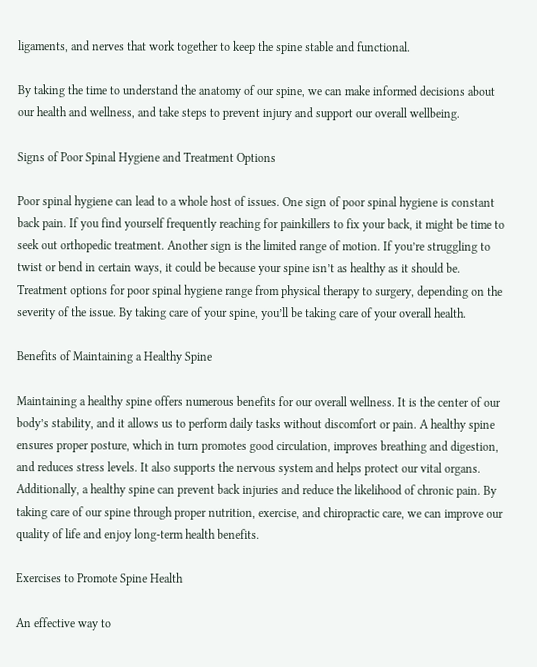ligaments, and nerves that work together to keep the spine stable and functional.

By taking the time to understand the anatomy of our spine, we can make informed decisions about our health and wellness, and take steps to prevent injury and support our overall wellbeing.

Signs of Poor Spinal Hygiene and Treatment Options

Poor spinal hygiene can lead to a whole host of issues. One sign of poor spinal hygiene is constant back pain. If you find yourself frequently reaching for painkillers to fix your back, it might be time to seek out orthopedic treatment. Another sign is the limited range of motion. If you’re struggling to twist or bend in certain ways, it could be because your spine isn’t as healthy as it should be. Treatment options for poor spinal hygiene range from physical therapy to surgery, depending on the severity of the issue. By taking care of your spine, you’ll be taking care of your overall health.

Benefits of Maintaining a Healthy Spine

Maintaining a healthy spine offers numerous benefits for our overall wellness. It is the center of our body’s stability, and it allows us to perform daily tasks without discomfort or pain. A healthy spine ensures proper posture, which in turn promotes good circulation, improves breathing and digestion, and reduces stress levels. It also supports the nervous system and helps protect our vital organs. Additionally, a healthy spine can prevent back injuries and reduce the likelihood of chronic pain. By taking care of our spine through proper nutrition, exercise, and chiropractic care, we can improve our quality of life and enjoy long-term health benefits.

Exercises to Promote Spine Health

An effective way to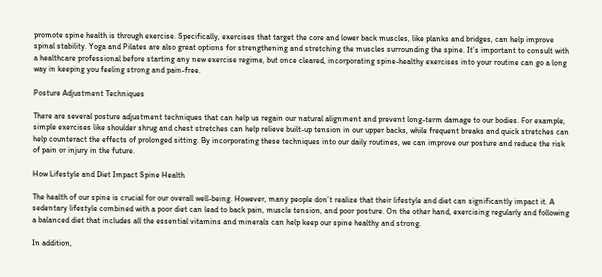promote spine health is through exercise. Specifically, exercises that target the core and lower back muscles, like planks and bridges, can help improve spinal stability. Yoga and Pilates are also great options for strengthening and stretching the muscles surrounding the spine. It’s important to consult with a healthcare professional before starting any new exercise regime, but once cleared, incorporating spine-healthy exercises into your routine can go a long way in keeping you feeling strong and pain-free.

Posture Adjustment Techniques

There are several posture adjustment techniques that can help us regain our natural alignment and prevent long-term damage to our bodies. For example, simple exercises like shoulder shrug and chest stretches can help relieve built-up tension in our upper backs, while frequent breaks and quick stretches can help counteract the effects of prolonged sitting. By incorporating these techniques into our daily routines, we can improve our posture and reduce the risk of pain or injury in the future.

How Lifestyle and Diet Impact Spine Health

The health of our spine is crucial for our overall well-being. However, many people don’t realize that their lifestyle and diet can significantly impact it. A sedentary lifestyle combined with a poor diet can lead to back pain, muscle tension, and poor posture. On the other hand, exercising regularly and following a balanced diet that includes all the essential vitamins and minerals can help keep our spine healthy and strong.

In addition,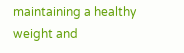maintaining a healthy weight and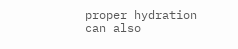proper hydration can also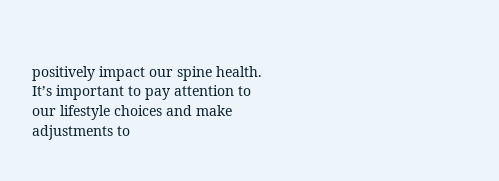positively impact our spine health. It’s important to pay attention to our lifestyle choices and make adjustments to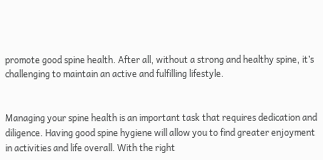promote good spine health. After all, without a strong and healthy spine, it’s challenging to maintain an active and fulfilling lifestyle.


Managing your spine health is an important task that requires dedication and diligence. Having good spine hygiene will allow you to find greater enjoyment in activities and life overall. With the right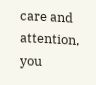care and attention, you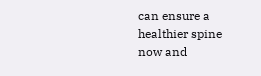can ensure a healthier spine now and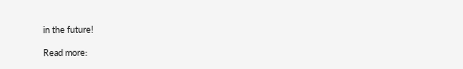in the future!

Read more: